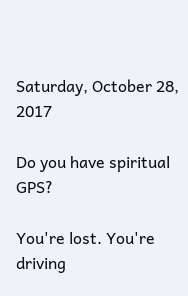Saturday, October 28, 2017

Do you have spiritual GPS?

You're lost. You're driving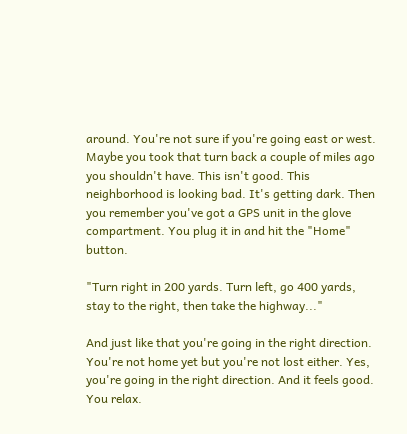around. You're not sure if you're going east or west. Maybe you took that turn back a couple of miles ago you shouldn't have. This isn't good. This neighborhood is looking bad. It's getting dark. Then you remember you've got a GPS unit in the glove compartment. You plug it in and hit the "Home" button.

"Turn right in 200 yards. Turn left, go 400 yards, stay to the right, then take the highway..."

And just like that you're going in the right direction. You're not home yet but you're not lost either. Yes, you're going in the right direction. And it feels good. You relax.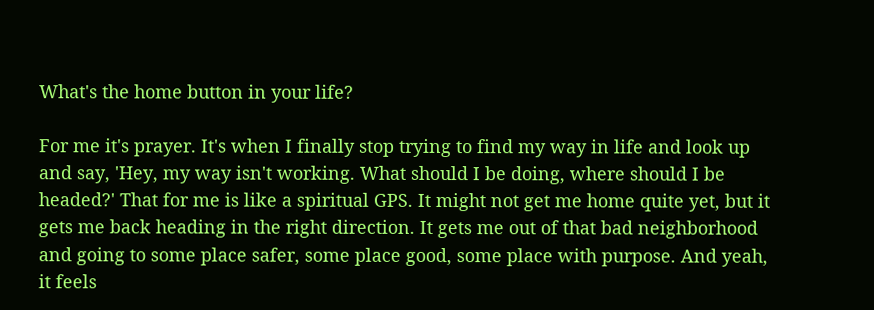What's the home button in your life?

For me it's prayer. It's when I finally stop trying to find my way in life and look up and say, 'Hey, my way isn't working. What should I be doing, where should I be headed?' That for me is like a spiritual GPS. It might not get me home quite yet, but it gets me back heading in the right direction. It gets me out of that bad neighborhood and going to some place safer, some place good, some place with purpose. And yeah, it feels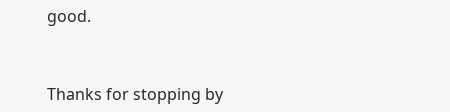good.


Thanks for stopping by